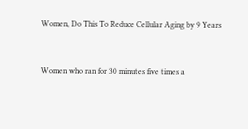Women, Do This To Reduce Cellular Aging by 9 Years


Women who ran for 30 minutes five times a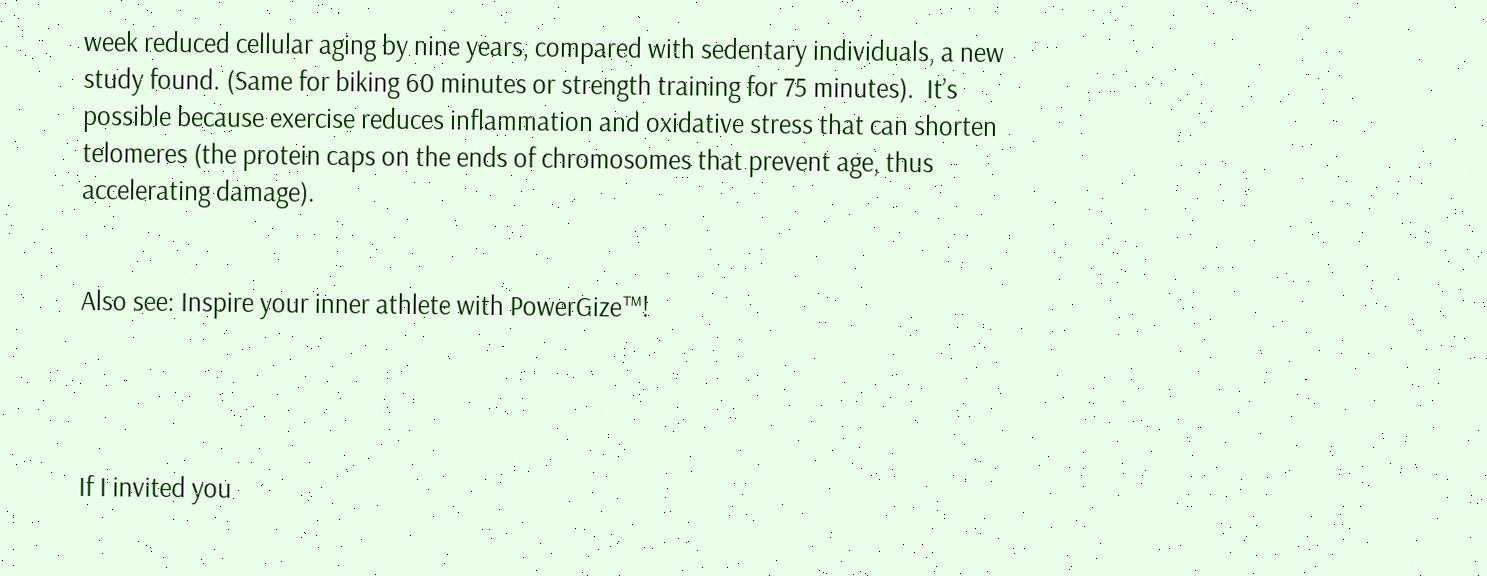week reduced cellular aging by nine years, compared with sedentary individuals, a new study found. (Same for biking 60 minutes or strength training for 75 minutes).  It’s possible because exercise reduces inflammation and oxidative stress that can shorten telomeres (the protein caps on the ends of chromosomes that prevent age, thus accelerating damage).


Also see: Inspire your inner athlete with PowerGize™!




If I invited you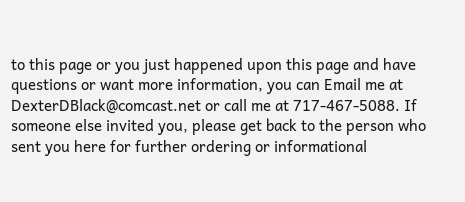to this page or you just happened upon this page and have questions or want more information, you can Email me at DexterDBlack@comcast.net or call me at 717-467-5088. If someone else invited you, please get back to the person who sent you here for further ordering or informational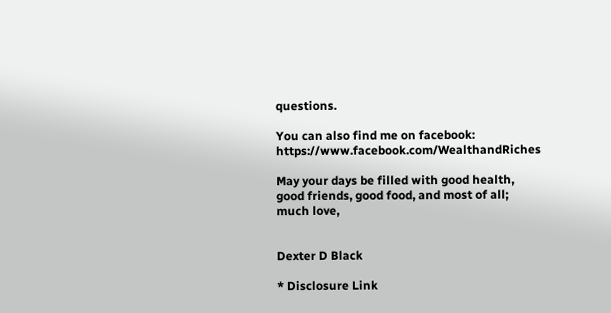questions.

You can also find me on facebook: https://www.facebook.com/WealthandRiches

May your days be filled with good health, good friends, good food, and most of all; much love,


Dexter D Black

* Disclosure Link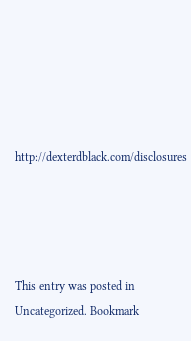http://dexterdblack.com/disclosures




This entry was posted in Uncategorized. Bookmark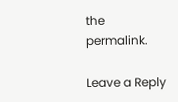the permalink.

Leave a Reply